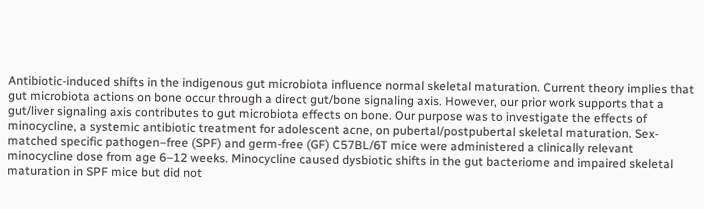Antibiotic-induced shifts in the indigenous gut microbiota influence normal skeletal maturation. Current theory implies that gut microbiota actions on bone occur through a direct gut/bone signaling axis. However, our prior work supports that a gut/liver signaling axis contributes to gut microbiota effects on bone. Our purpose was to investigate the effects of minocycline, a systemic antibiotic treatment for adolescent acne, on pubertal/postpubertal skeletal maturation. Sex-matched specific pathogen–free (SPF) and germ-free (GF) C57BL/6T mice were administered a clinically relevant minocycline dose from age 6–12 weeks. Minocycline caused dysbiotic shifts in the gut bacteriome and impaired skeletal maturation in SPF mice but did not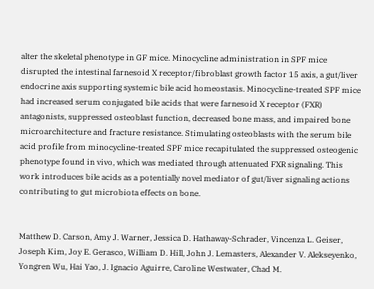alter the skeletal phenotype in GF mice. Minocycline administration in SPF mice disrupted the intestinal farnesoid X receptor/fibroblast growth factor 15 axis, a gut/liver endocrine axis supporting systemic bile acid homeostasis. Minocycline-treated SPF mice had increased serum conjugated bile acids that were farnesoid X receptor (FXR) antagonists, suppressed osteoblast function, decreased bone mass, and impaired bone microarchitecture and fracture resistance. Stimulating osteoblasts with the serum bile acid profile from minocycline-treated SPF mice recapitulated the suppressed osteogenic phenotype found in vivo, which was mediated through attenuated FXR signaling. This work introduces bile acids as a potentially novel mediator of gut/liver signaling actions contributing to gut microbiota effects on bone.


Matthew D. Carson, Amy J. Warner, Jessica D. Hathaway-Schrader, Vincenza L. Geiser, Joseph Kim, Joy E. Gerasco, William D. Hill, John J. Lemasters, Alexander V. Alekseyenko, Yongren Wu, Hai Yao, J. Ignacio Aguirre, Caroline Westwater, Chad M.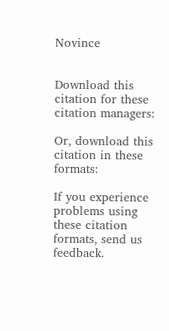Novince


Download this citation for these citation managers:

Or, download this citation in these formats:

If you experience problems using these citation formats, send us feedback.